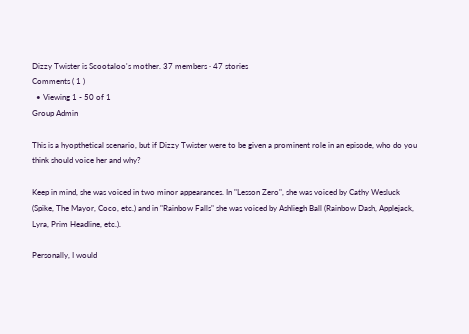Dizzy Twister is Scootaloo's mother. 37 members · 47 stories
Comments ( 1 )
  • Viewing 1 - 50 of 1
Group Admin

This is a hyopthetical scenario, but if Dizzy Twister were to be given a prominent role in an episode, who do you think should voice her and why?

Keep in mind, she was voiced in two minor appearances. In "Lesson Zero", she was voiced by Cathy Wesluck (Spike, The Mayor, Coco, etc.) and in "Rainbow Falls" she was voiced by Ashliegh Ball (Rainbow Dash, Applejack, Lyra, Prim Headline, etc.).

Personally, I would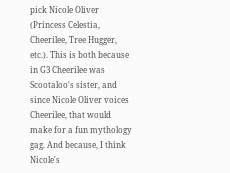pick Nicole Oliver (Princess Celestia, Cheerilee, Tree Hugger, etc.). This is both because in G3 Cheerilee was Scootaloo's sister, and since Nicole Oliver voices Cheerilee, that would make for a fun mythology gag. And because, I think Nicole's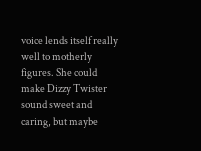voice lends itself really well to motherly figures. She could make Dizzy Twister sound sweet and caring, but maybe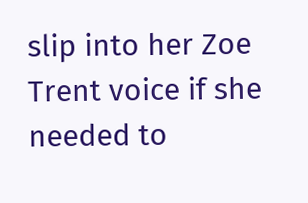slip into her Zoe Trent voice if she needed to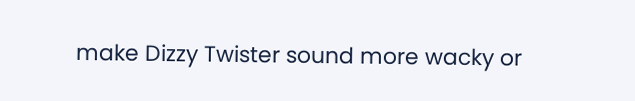make Dizzy Twister sound more wacky or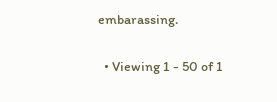embarassing.

  • Viewing 1 - 50 of 1